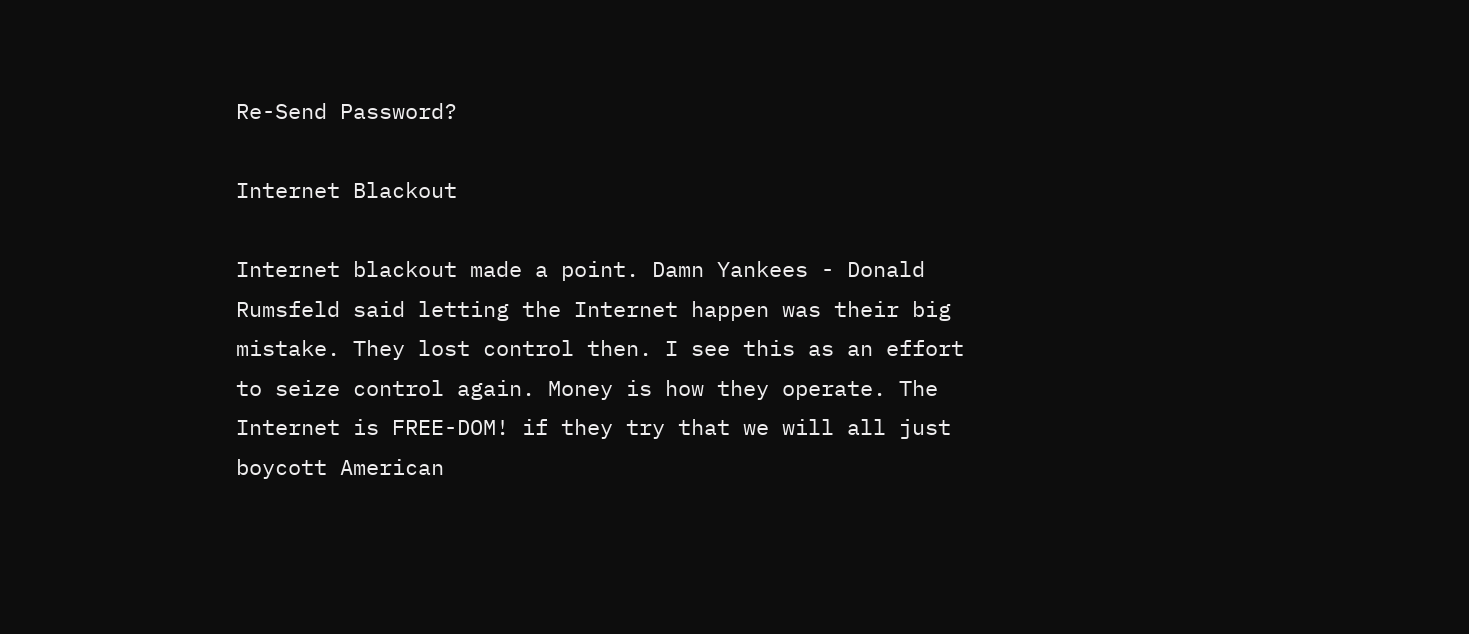Re-Send Password?

Internet Blackout

Internet blackout made a point. Damn Yankees - Donald Rumsfeld said letting the Internet happen was their big mistake. They lost control then. I see this as an effort to seize control again. Money is how they operate. The Internet is FREE-DOM! if they try that we will all just boycott American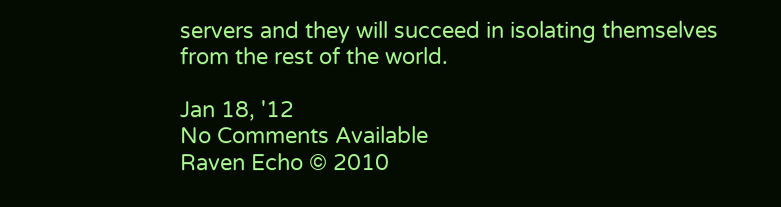servers and they will succeed in isolating themselves from the rest of the world.

Jan 18, '12
No Comments Available
Raven Echo © 2010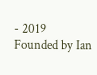- 2019
Founded by Ian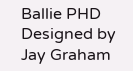Ballie PHD
Designed by Jay Graham